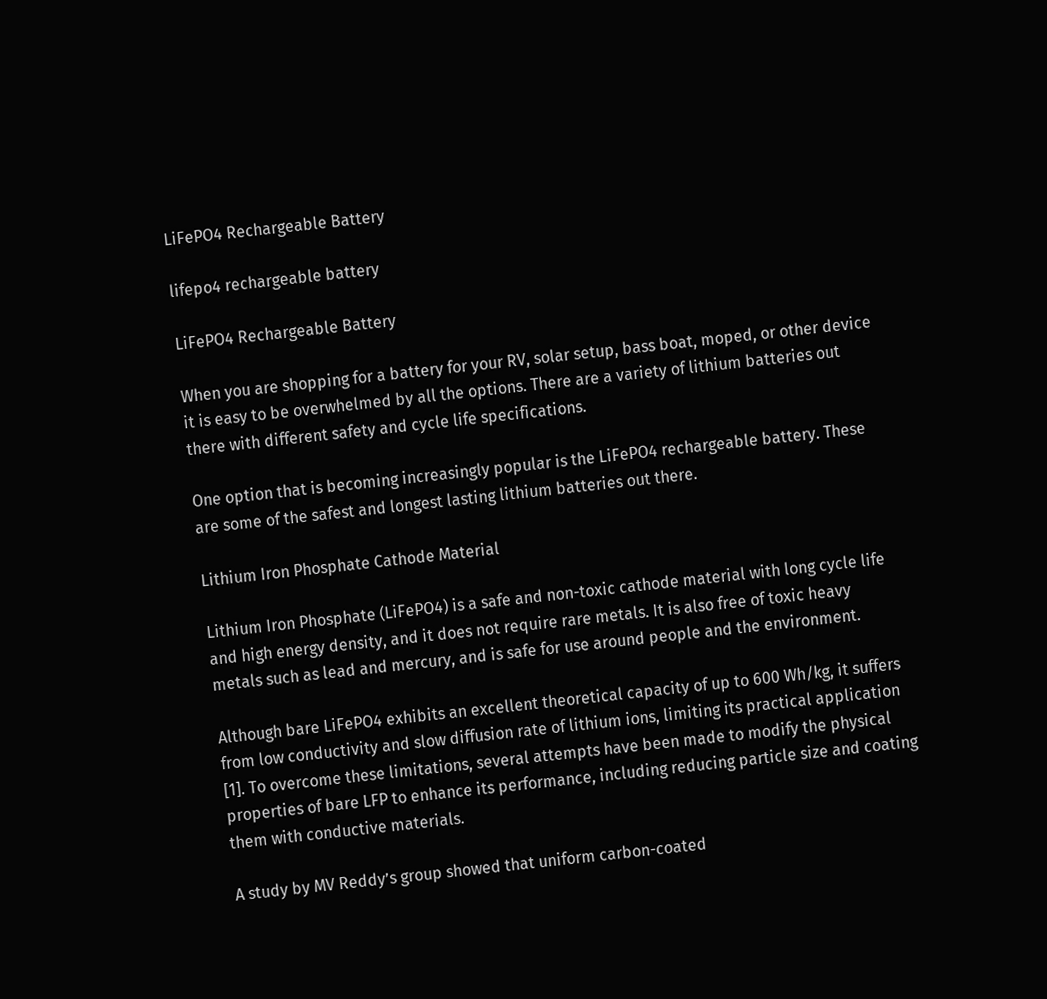LiFePO4 Rechargeable Battery

lifepo4 rechargeable battery

LiFePO4 Rechargeable Battery

When you are shopping for a battery for your RV, solar setup, bass boat, moped, or other device it is easy to be overwhelmed by all the options. There are a variety of lithium batteries out there with different safety and cycle life specifications.

One option that is becoming increasingly popular is the LiFePO4 rechargeable battery. These are some of the safest and longest lasting lithium batteries out there.

Lithium Iron Phosphate Cathode Material

Lithium Iron Phosphate (LiFePO4) is a safe and non-toxic cathode material with long cycle life and high energy density, and it does not require rare metals. It is also free of toxic heavy metals such as lead and mercury, and is safe for use around people and the environment.

Although bare LiFePO4 exhibits an excellent theoretical capacity of up to 600 Wh/kg, it suffers from low conductivity and slow diffusion rate of lithium ions, limiting its practical application [1]. To overcome these limitations, several attempts have been made to modify the physical properties of bare LFP to enhance its performance, including reducing particle size and coating them with conductive materials.

A study by MV Reddy’s group showed that uniform carbon-coated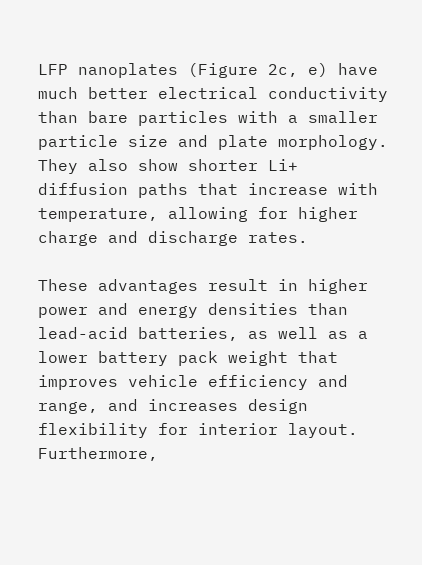LFP nanoplates (Figure 2c, e) have much better electrical conductivity than bare particles with a smaller particle size and plate morphology. They also show shorter Li+ diffusion paths that increase with temperature, allowing for higher charge and discharge rates.

These advantages result in higher power and energy densities than lead-acid batteries, as well as a lower battery pack weight that improves vehicle efficiency and range, and increases design flexibility for interior layout. Furthermore,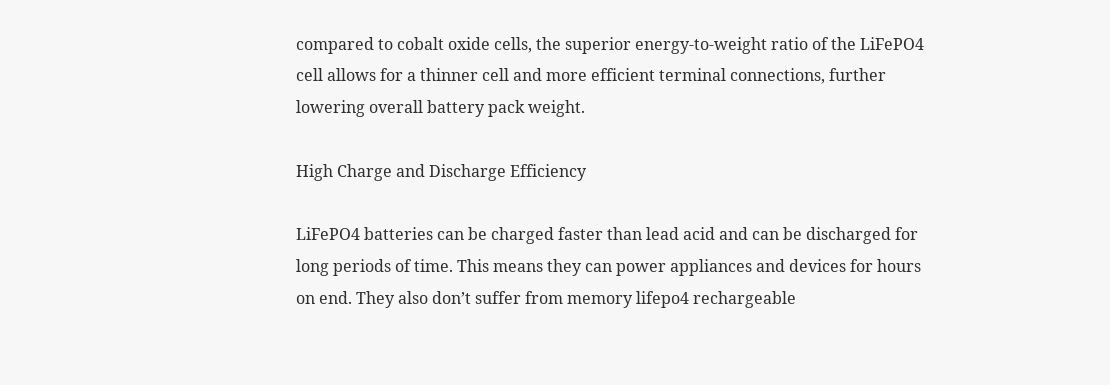compared to cobalt oxide cells, the superior energy-to-weight ratio of the LiFePO4 cell allows for a thinner cell and more efficient terminal connections, further lowering overall battery pack weight.

High Charge and Discharge Efficiency

LiFePO4 batteries can be charged faster than lead acid and can be discharged for long periods of time. This means they can power appliances and devices for hours on end. They also don’t suffer from memory lifepo4 rechargeable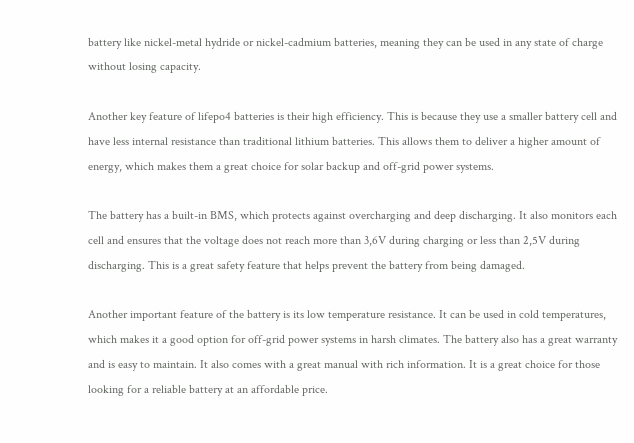battery like nickel-metal hydride or nickel-cadmium batteries, meaning they can be used in any state of charge without losing capacity.

Another key feature of lifepo4 batteries is their high efficiency. This is because they use a smaller battery cell and have less internal resistance than traditional lithium batteries. This allows them to deliver a higher amount of energy, which makes them a great choice for solar backup and off-grid power systems.

The battery has a built-in BMS, which protects against overcharging and deep discharging. It also monitors each cell and ensures that the voltage does not reach more than 3,6V during charging or less than 2,5V during discharging. This is a great safety feature that helps prevent the battery from being damaged.

Another important feature of the battery is its low temperature resistance. It can be used in cold temperatures, which makes it a good option for off-grid power systems in harsh climates. The battery also has a great warranty and is easy to maintain. It also comes with a great manual with rich information. It is a great choice for those looking for a reliable battery at an affordable price.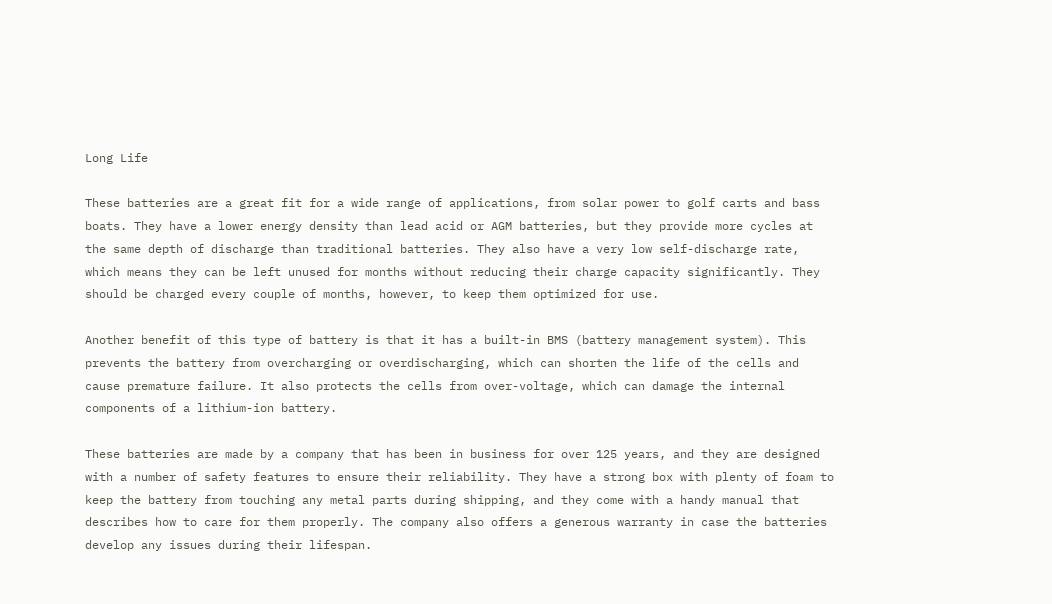Long Life

These batteries are a great fit for a wide range of applications, from solar power to golf carts and bass boats. They have a lower energy density than lead acid or AGM batteries, but they provide more cycles at the same depth of discharge than traditional batteries. They also have a very low self-discharge rate, which means they can be left unused for months without reducing their charge capacity significantly. They should be charged every couple of months, however, to keep them optimized for use.

Another benefit of this type of battery is that it has a built-in BMS (battery management system). This prevents the battery from overcharging or overdischarging, which can shorten the life of the cells and cause premature failure. It also protects the cells from over-voltage, which can damage the internal components of a lithium-ion battery.

These batteries are made by a company that has been in business for over 125 years, and they are designed with a number of safety features to ensure their reliability. They have a strong box with plenty of foam to keep the battery from touching any metal parts during shipping, and they come with a handy manual that describes how to care for them properly. The company also offers a generous warranty in case the batteries develop any issues during their lifespan.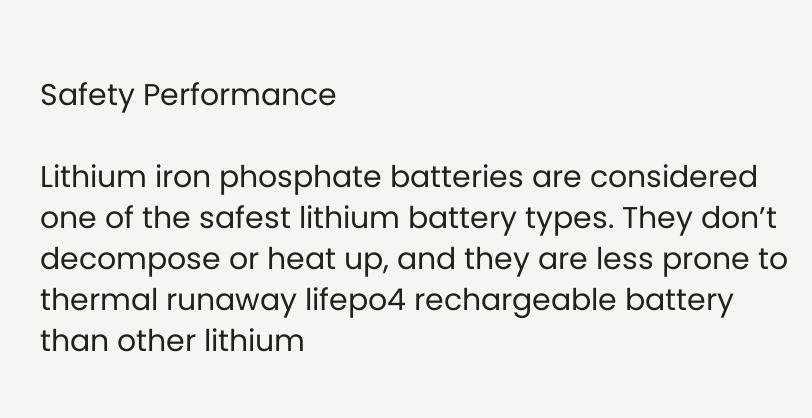Safety Performance

Lithium iron phosphate batteries are considered one of the safest lithium battery types. They don’t decompose or heat up, and they are less prone to thermal runaway lifepo4 rechargeable battery than other lithium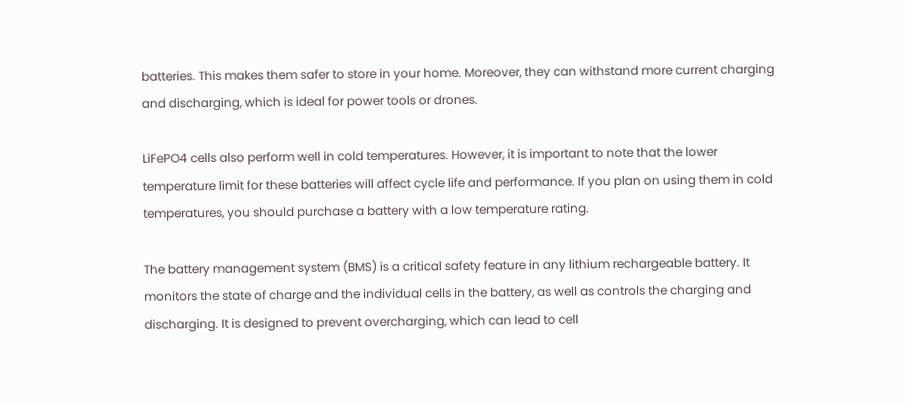batteries. This makes them safer to store in your home. Moreover, they can withstand more current charging and discharging, which is ideal for power tools or drones.

LiFePO4 cells also perform well in cold temperatures. However, it is important to note that the lower temperature limit for these batteries will affect cycle life and performance. If you plan on using them in cold temperatures, you should purchase a battery with a low temperature rating.

The battery management system (BMS) is a critical safety feature in any lithium rechargeable battery. It monitors the state of charge and the individual cells in the battery, as well as controls the charging and discharging. It is designed to prevent overcharging, which can lead to cell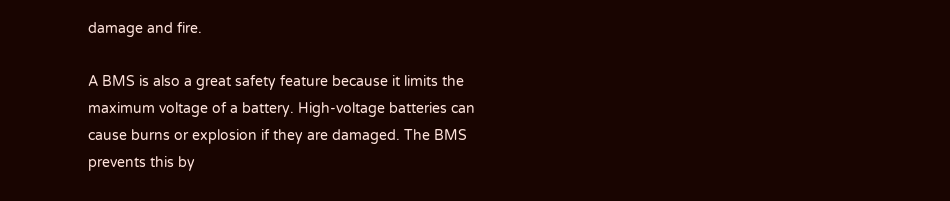damage and fire.

A BMS is also a great safety feature because it limits the maximum voltage of a battery. High-voltage batteries can cause burns or explosion if they are damaged. The BMS prevents this by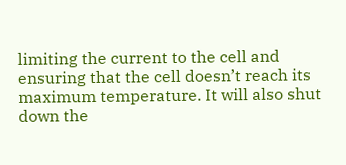limiting the current to the cell and ensuring that the cell doesn’t reach its maximum temperature. It will also shut down the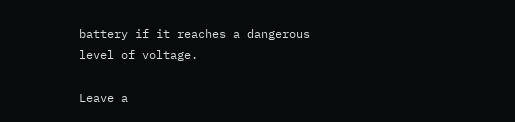battery if it reaches a dangerous level of voltage.

Leave a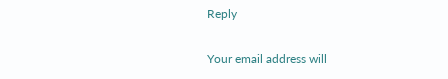Reply

Your email address will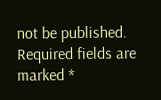not be published. Required fields are marked *